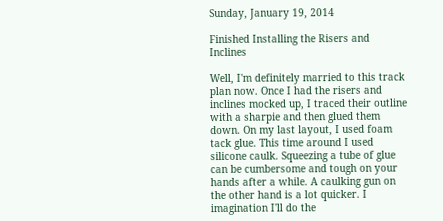Sunday, January 19, 2014

Finished Installing the Risers and Inclines

Well, I'm definitely married to this track plan now. Once I had the risers and inclines mocked up, I traced their outline with a sharpie and then glued them down. On my last layout, I used foam tack glue. This time around I used silicone caulk. Squeezing a tube of glue can be cumbersome and tough on your hands after a while. A caulking gun on the other hand is a lot quicker. I imagination I'll do the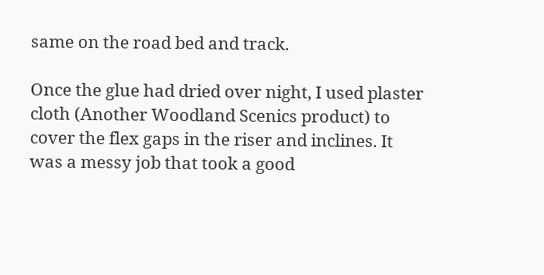same on the road bed and track.

Once the glue had dried over night, I used plaster cloth (Another Woodland Scenics product) to cover the flex gaps in the riser and inclines. It was a messy job that took a good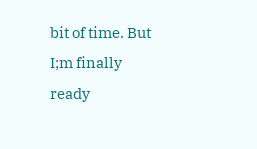bit of time. But I;m finally ready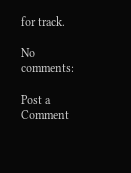for track.

No comments:

Post a Comment